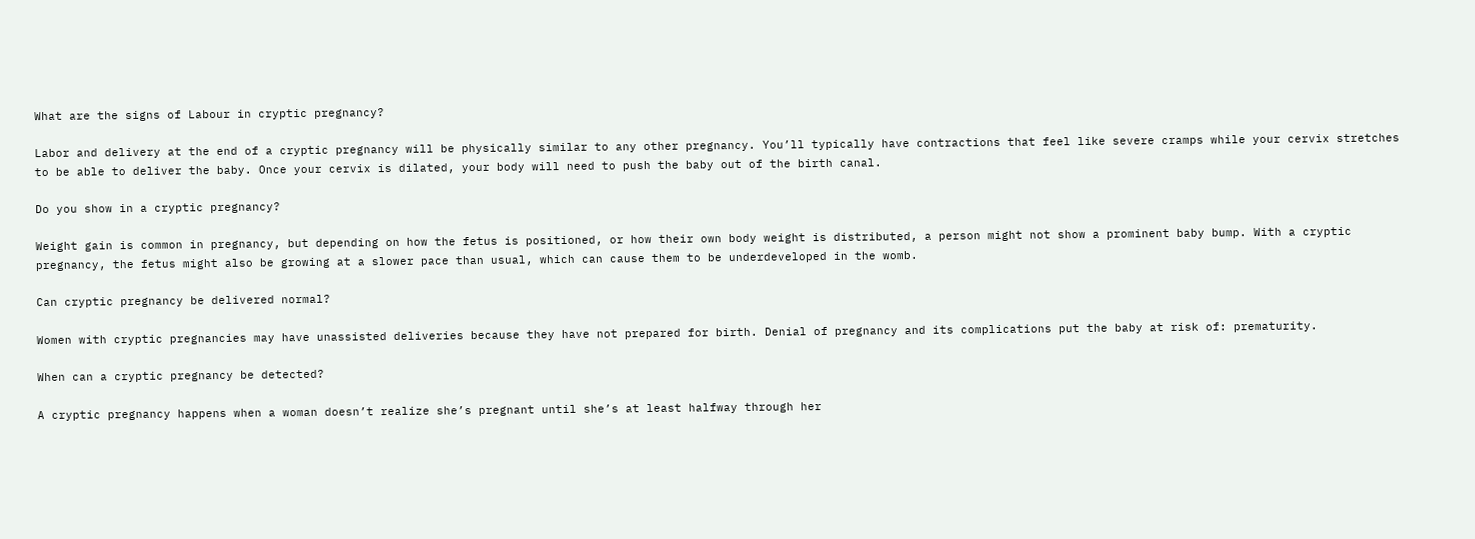What are the signs of Labour in cryptic pregnancy?

Labor and delivery at the end of a cryptic pregnancy will be physically similar to any other pregnancy. You’ll typically have contractions that feel like severe cramps while your cervix stretches to be able to deliver the baby. Once your cervix is dilated, your body will need to push the baby out of the birth canal.

Do you show in a cryptic pregnancy?

Weight gain is common in pregnancy, but depending on how the fetus is positioned, or how their own body weight is distributed, a person might not show a prominent baby bump. With a cryptic pregnancy, the fetus might also be growing at a slower pace than usual, which can cause them to be underdeveloped in the womb.

Can cryptic pregnancy be delivered normal?

Women with cryptic pregnancies may have unassisted deliveries because they have not prepared for birth. Denial of pregnancy and its complications put the baby at risk of: prematurity.

When can a cryptic pregnancy be detected?

A cryptic pregnancy happens when a woman doesn’t realize she’s pregnant until she’s at least halfway through her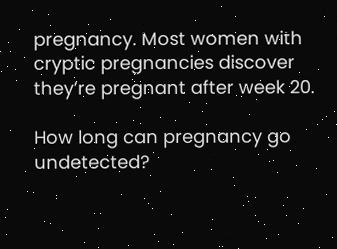pregnancy. Most women with cryptic pregnancies discover they’re pregnant after week 20.

How long can pregnancy go undetected?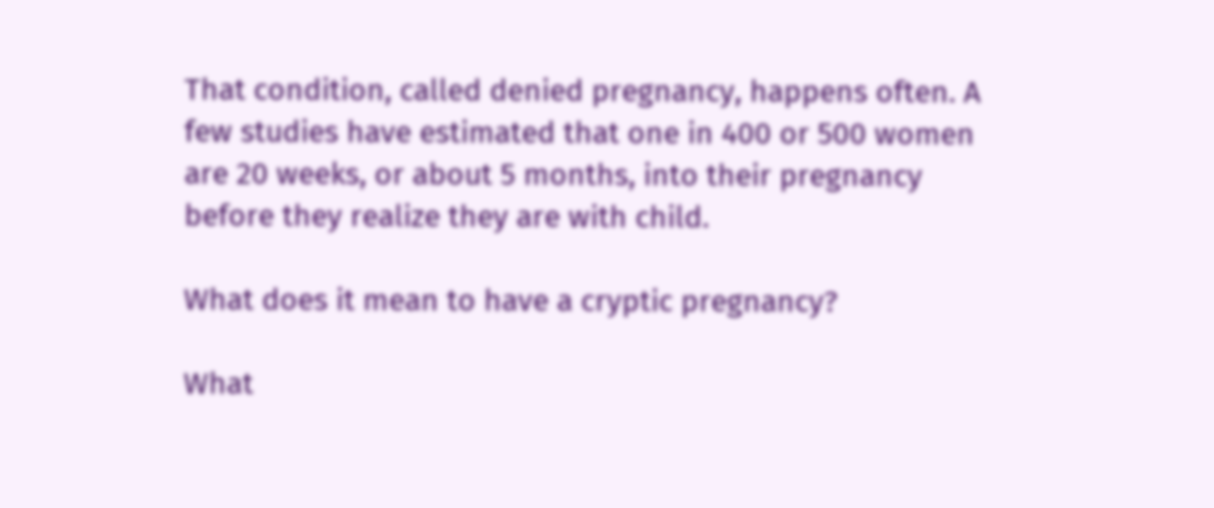That condition, called denied pregnancy, happens often. A few studies have estimated that one in 400 or 500 women are 20 weeks, or about 5 months, into their pregnancy before they realize they are with child.

What does it mean to have a cryptic pregnancy?

What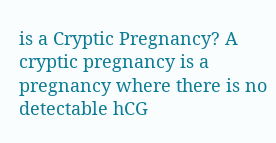is a Cryptic Pregnancy? A cryptic pregnancy is a pregnancy where there is no detectable hCG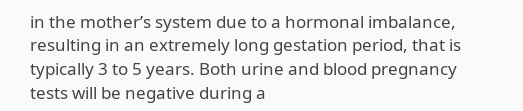in the mother’s system due to a hormonal imbalance, resulting in an extremely long gestation period, that is typically 3 to 5 years. Both urine and blood pregnancy tests will be negative during a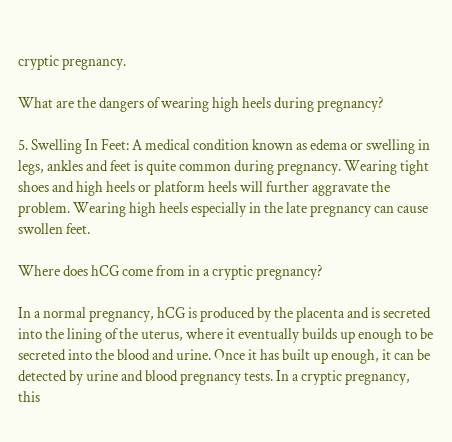cryptic pregnancy.

What are the dangers of wearing high heels during pregnancy?

5. Swelling In Feet: A medical condition known as edema or swelling in legs, ankles and feet is quite common during pregnancy. Wearing tight shoes and high heels or platform heels will further aggravate the problem. Wearing high heels especially in the late pregnancy can cause swollen feet.

Where does hCG come from in a cryptic pregnancy?

In a normal pregnancy, hCG is produced by the placenta and is secreted into the lining of the uterus, where it eventually builds up enough to be secreted into the blood and urine. Once it has built up enough, it can be detected by urine and blood pregnancy tests. In a cryptic pregnancy, this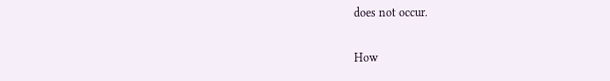does not occur.

How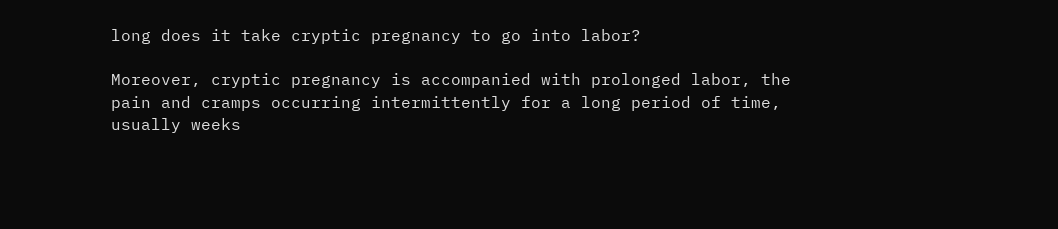long does it take cryptic pregnancy to go into labor?

Moreover, cryptic pregnancy is accompanied with prolonged labor, the pain and cramps occurring intermittently for a long period of time, usually weeks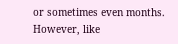or sometimes even months. However, like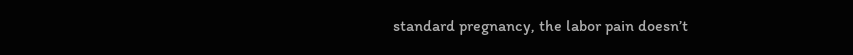standard pregnancy, the labor pain doesn’t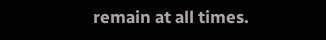remain at all times.